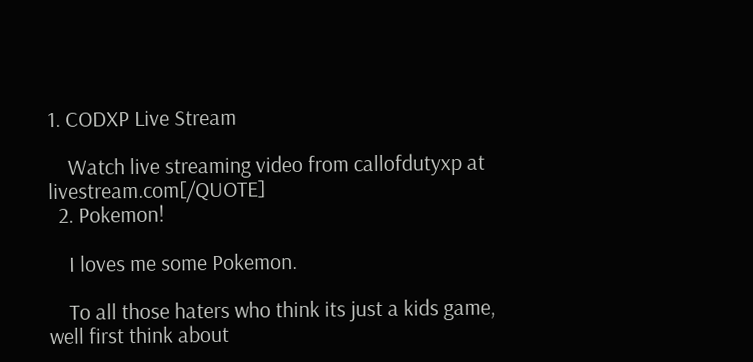1. CODXP Live Stream

    Watch live streaming video from callofdutyxp at livestream.com[/QUOTE]
  2. Pokemon!

    I loves me some Pokemon.

    To all those haters who think its just a kids game, well first think about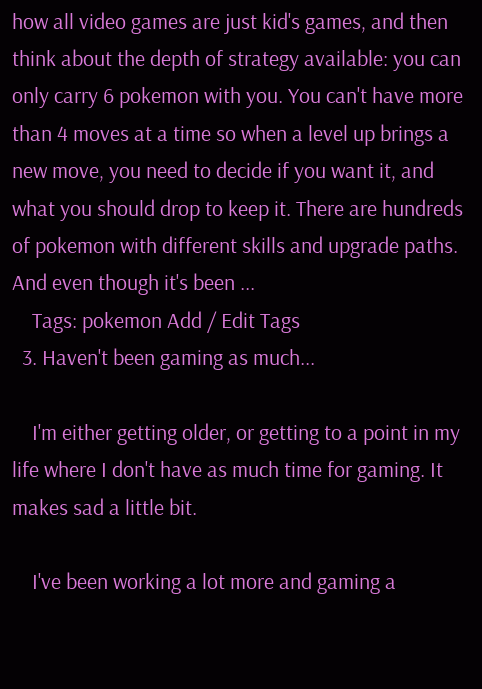how all video games are just kid's games, and then think about the depth of strategy available: you can only carry 6 pokemon with you. You can't have more than 4 moves at a time so when a level up brings a new move, you need to decide if you want it, and what you should drop to keep it. There are hundreds of pokemon with different skills and upgrade paths. And even though it's been ...
    Tags: pokemon Add / Edit Tags
  3. Haven't been gaming as much...

    I'm either getting older, or getting to a point in my life where I don't have as much time for gaming. It makes sad a little bit.

    I've been working a lot more and gaming a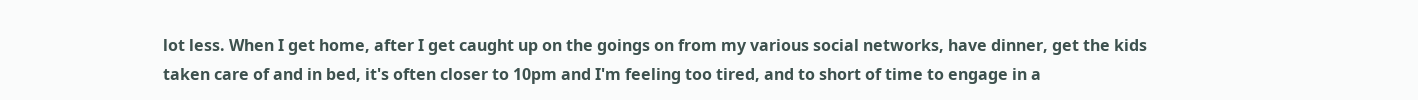lot less. When I get home, after I get caught up on the goings on from my various social networks, have dinner, get the kids taken care of and in bed, it's often closer to 10pm and I'm feeling too tired, and to short of time to engage in a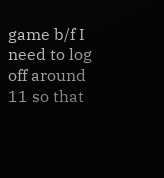game b/f I need to log off around 11 so that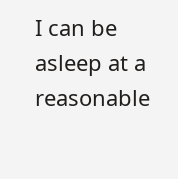I can be asleep at a reasonable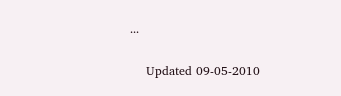...

    Updated 09-05-2010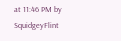at 11:46 PM by SquidgeyFlint